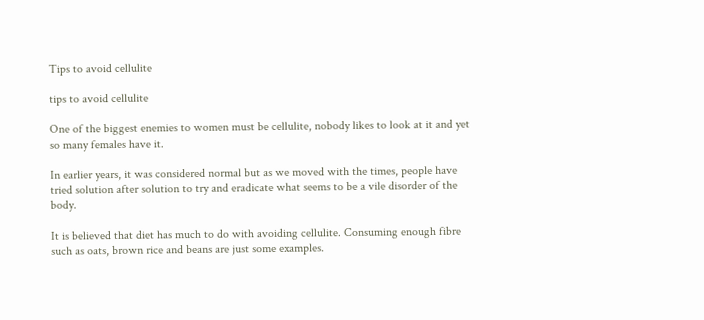Tips to avoid cellulite

tips to avoid cellulite

One of the biggest enemies to women must be cellulite, nobody likes to look at it and yet so many females have it.

In earlier years, it was considered normal but as we moved with the times, people have tried solution after solution to try and eradicate what seems to be a vile disorder of the body.

It is believed that diet has much to do with avoiding cellulite. Consuming enough fibre such as oats, brown rice and beans are just some examples.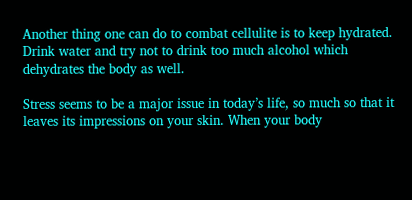Another thing one can do to combat cellulite is to keep hydrated. Drink water and try not to drink too much alcohol which dehydrates the body as well.

Stress seems to be a major issue in today’s life, so much so that it leaves its impressions on your skin. When your body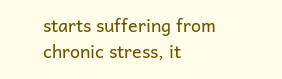starts suffering from chronic stress, it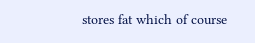stores fat which of course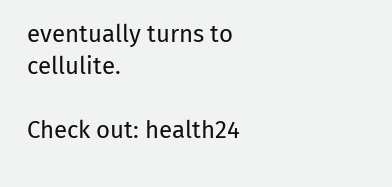eventually turns to cellulite.

Check out: health24